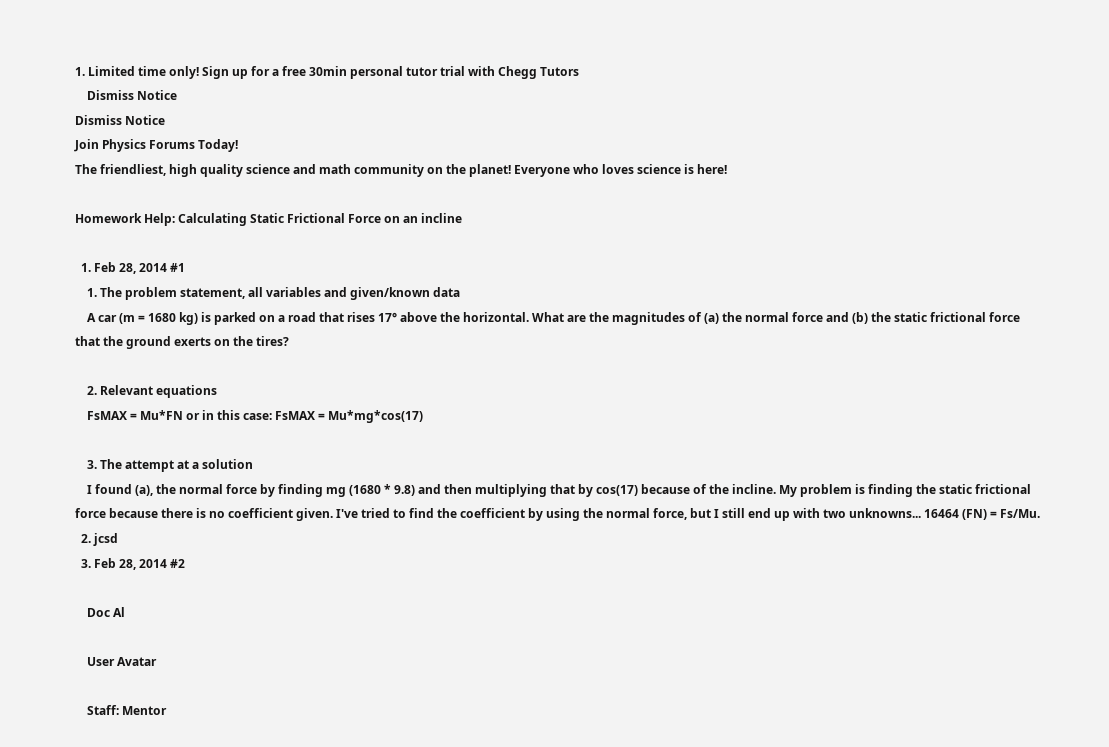1. Limited time only! Sign up for a free 30min personal tutor trial with Chegg Tutors
    Dismiss Notice
Dismiss Notice
Join Physics Forums Today!
The friendliest, high quality science and math community on the planet! Everyone who loves science is here!

Homework Help: Calculating Static Frictional Force on an incline

  1. Feb 28, 2014 #1
    1. The problem statement, all variables and given/known data
    A car (m = 1680 kg) is parked on a road that rises 17° above the horizontal. What are the magnitudes of (a) the normal force and (b) the static frictional force that the ground exerts on the tires?

    2. Relevant equations
    FsMAX = Mu*FN or in this case: FsMAX = Mu*mg*cos(17)

    3. The attempt at a solution
    I found (a), the normal force by finding mg (1680 * 9.8) and then multiplying that by cos(17) because of the incline. My problem is finding the static frictional force because there is no coefficient given. I've tried to find the coefficient by using the normal force, but I still end up with two unknowns... 16464 (FN) = Fs/Mu.
  2. jcsd
  3. Feb 28, 2014 #2

    Doc Al

    User Avatar

    Staff: Mentor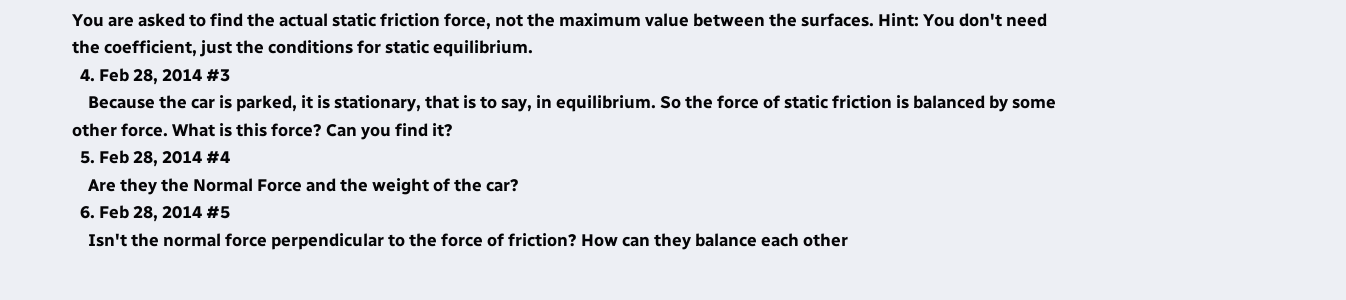You are asked to find the actual static friction force, not the maximum value between the surfaces. Hint: You don't need the coefficient, just the conditions for static equilibrium.
  4. Feb 28, 2014 #3
    Because the car is parked, it is stationary, that is to say, in equilibrium. So the force of static friction is balanced by some other force. What is this force? Can you find it?
  5. Feb 28, 2014 #4
    Are they the Normal Force and the weight of the car?
  6. Feb 28, 2014 #5
    Isn't the normal force perpendicular to the force of friction? How can they balance each other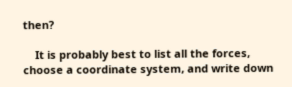then?

    It is probably best to list all the forces, choose a coordinate system, and write down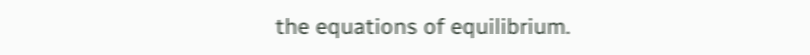the equations of equilibrium.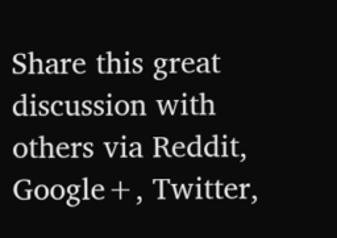Share this great discussion with others via Reddit, Google+, Twitter,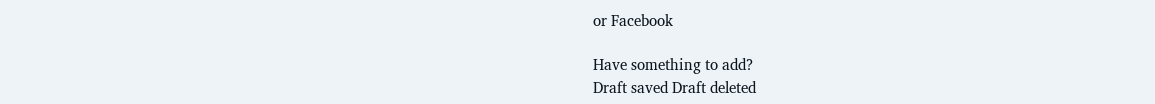or Facebook

Have something to add?
Draft saved Draft deleted